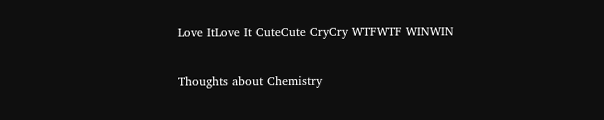Love ItLove It CuteCute CryCry WTFWTF WINWIN

Thoughts about Chemistry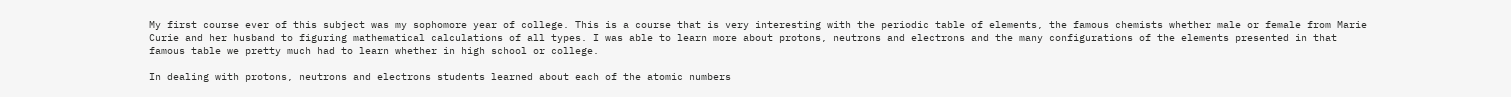My first course ever of this subject was my sophomore year of college. This is a course that is very interesting with the periodic table of elements, the famous chemists whether male or female from Marie Curie and her husband to figuring mathematical calculations of all types. I was able to learn more about protons, neutrons and electrons and the many configurations of the elements presented in that famous table we pretty much had to learn whether in high school or college.

In dealing with protons, neutrons and electrons students learned about each of the atomic numbers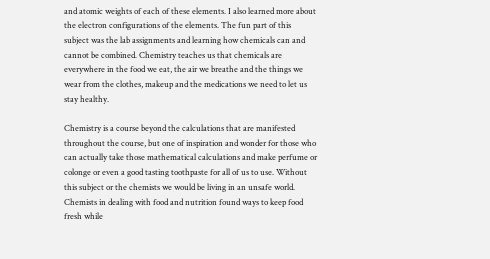and atomic weights of each of these elements. I also learned more about the electron configurations of the elements. The fun part of this subject was the lab assignments and learning how chemicals can and cannot be combined. Chemistry teaches us that chemicals are everywhere in the food we eat, the air we breathe and the things we wear from the clothes, makeup and the medications we need to let us stay healthy.

Chemistry is a course beyond the calculations that are manifested throughout the course, but one of inspiration and wonder for those who can actually take those mathematical calculations and make perfume or colonge or even a good tasting toothpaste for all of us to use. Without this subject or the chemists we would be living in an unsafe world. Chemists in dealing with food and nutrition found ways to keep food fresh while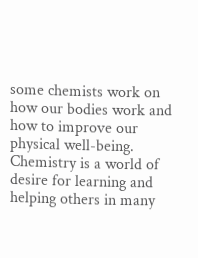some chemists work on how our bodies work and how to improve our physical well-being. Chemistry is a world of desire for learning and helping others in many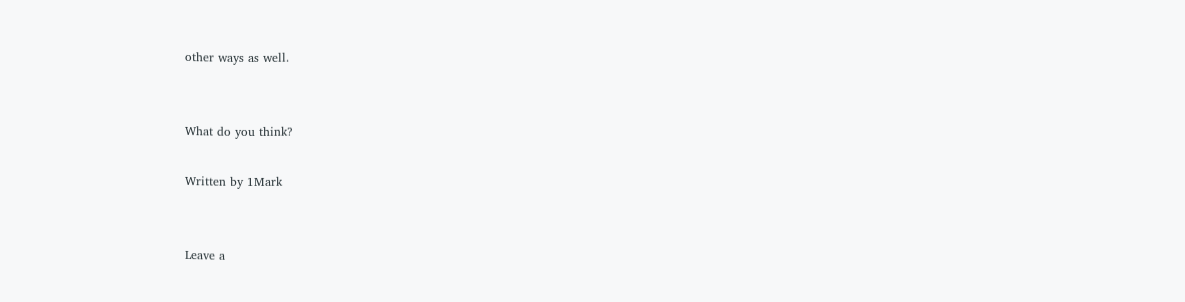other ways as well.


What do you think?

Written by 1Mark


Leave a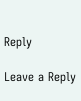Reply

Leave a Reply